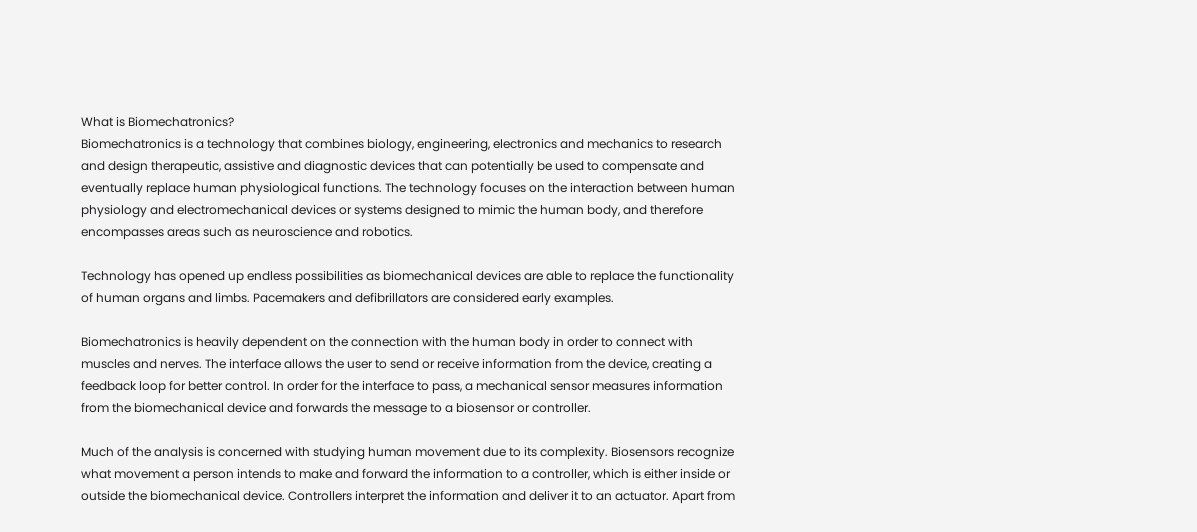What is Biomechatronics?
Biomechatronics is a technology that combines biology, engineering, electronics and mechanics to research and design therapeutic, assistive and diagnostic devices that can potentially be used to compensate and eventually replace human physiological functions. The technology focuses on the interaction between human physiology and electromechanical devices or systems designed to mimic the human body, and therefore encompasses areas such as neuroscience and robotics.

Technology has opened up endless possibilities as biomechanical devices are able to replace the functionality of human organs and limbs. Pacemakers and defibrillators are considered early examples.

Biomechatronics is heavily dependent on the connection with the human body in order to connect with muscles and nerves. The interface allows the user to send or receive information from the device, creating a feedback loop for better control. In order for the interface to pass, a mechanical sensor measures information from the biomechanical device and forwards the message to a biosensor or controller.

Much of the analysis is concerned with studying human movement due to its complexity. Biosensors recognize what movement a person intends to make and forward the information to a controller, which is either inside or outside the biomechanical device. Controllers interpret the information and deliver it to an actuator. Apart from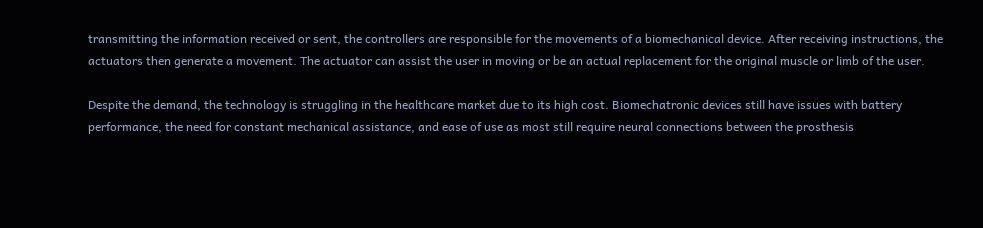transmitting the information received or sent, the controllers are responsible for the movements of a biomechanical device. After receiving instructions, the actuators then generate a movement. The actuator can assist the user in moving or be an actual replacement for the original muscle or limb of the user.

Despite the demand, the technology is struggling in the healthcare market due to its high cost. Biomechatronic devices still have issues with battery performance, the need for constant mechanical assistance, and ease of use as most still require neural connections between the prosthesis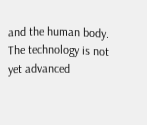and the human body. The technology is not yet advanced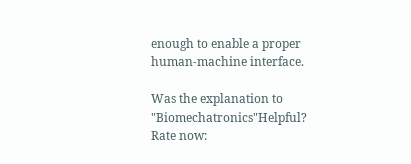enough to enable a proper human-machine interface.

Was the explanation to "Biomechatronics"Helpful? Rate now: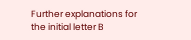Further explanations for the initial letter B